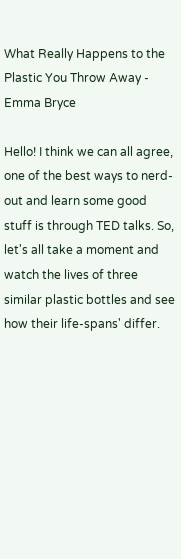What Really Happens to the Plastic You Throw Away - Emma Bryce

Hello! I think we can all agree, one of the best ways to nerd-out and learn some good stuff is through TED talks. So, let's all take a moment and watch the lives of three similar plastic bottles and see how their life-spans' differ.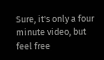Sure, it's only a four minute video, but feel free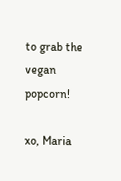to grab the vegan popcorn!

xo, Maria